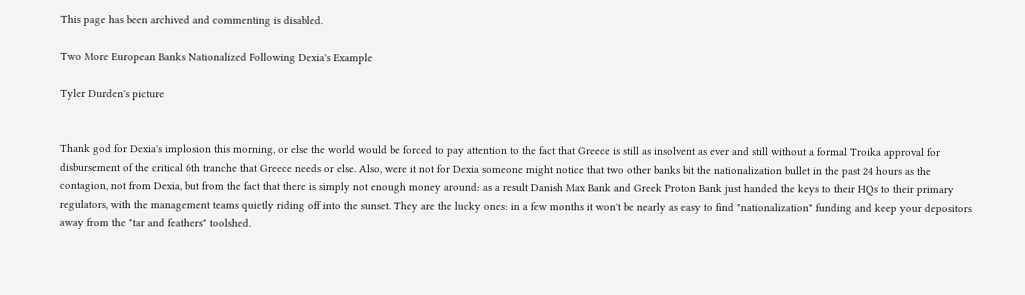This page has been archived and commenting is disabled.

Two More European Banks Nationalized Following Dexia's Example

Tyler Durden's picture


Thank god for Dexia's implosion this morning, or else the world would be forced to pay attention to the fact that Greece is still as insolvent as ever and still without a formal Troika approval for disbursement of the critical 6th tranche that Greece needs or else. Also, were it not for Dexia someone might notice that two other banks bit the nationalization bullet in the past 24 hours as the contagion, not from Dexia, but from the fact that there is simply not enough money around: as a result Danish Max Bank and Greek Proton Bank just handed the keys to their HQs to their primary regulators, with the management teams quietly riding off into the sunset. They are the lucky ones: in a few months it won't be nearly as easy to find "nationalization" funding and keep your depositors away from the "tar and feathers" toolshed.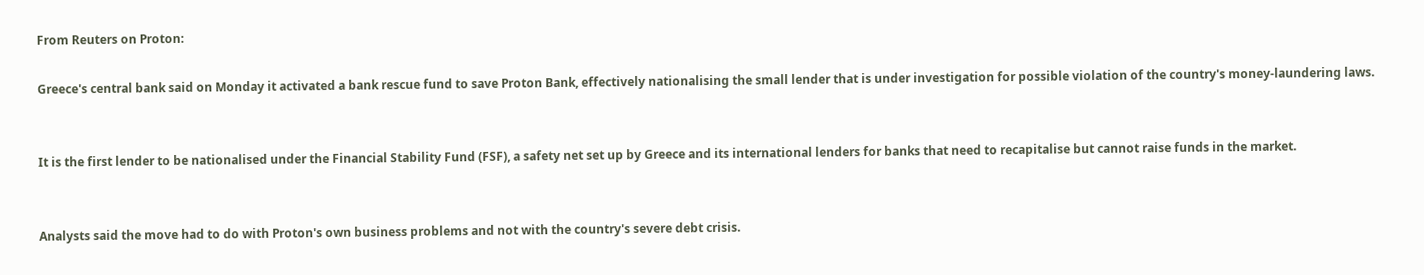From Reuters on Proton:

Greece's central bank said on Monday it activated a bank rescue fund to save Proton Bank, effectively nationalising the small lender that is under investigation for possible violation of the country's money-laundering laws.


It is the first lender to be nationalised under the Financial Stability Fund (FSF), a safety net set up by Greece and its international lenders for banks that need to recapitalise but cannot raise funds in the market.


Analysts said the move had to do with Proton's own business problems and not with the country's severe debt crisis.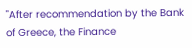"After recommendation by the Bank of Greece, the Finance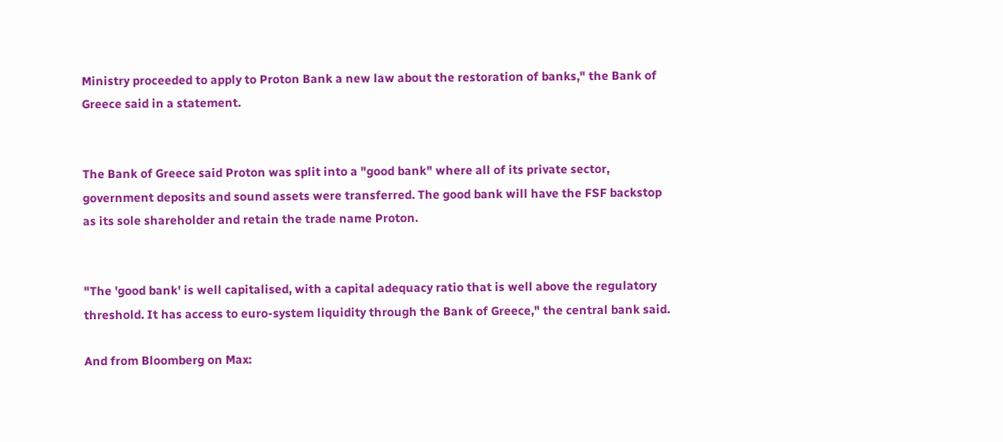Ministry proceeded to apply to Proton Bank a new law about the restoration of banks," the Bank of Greece said in a statement.


The Bank of Greece said Proton was split into a "good bank" where all of its private sector, government deposits and sound assets were transferred. The good bank will have the FSF backstop as its sole shareholder and retain the trade name Proton.


"The 'good bank' is well capitalised, with a capital adequacy ratio that is well above the regulatory threshold. It has access to euro-system liquidity through the Bank of Greece," the central bank said.

And from Bloomberg on Max: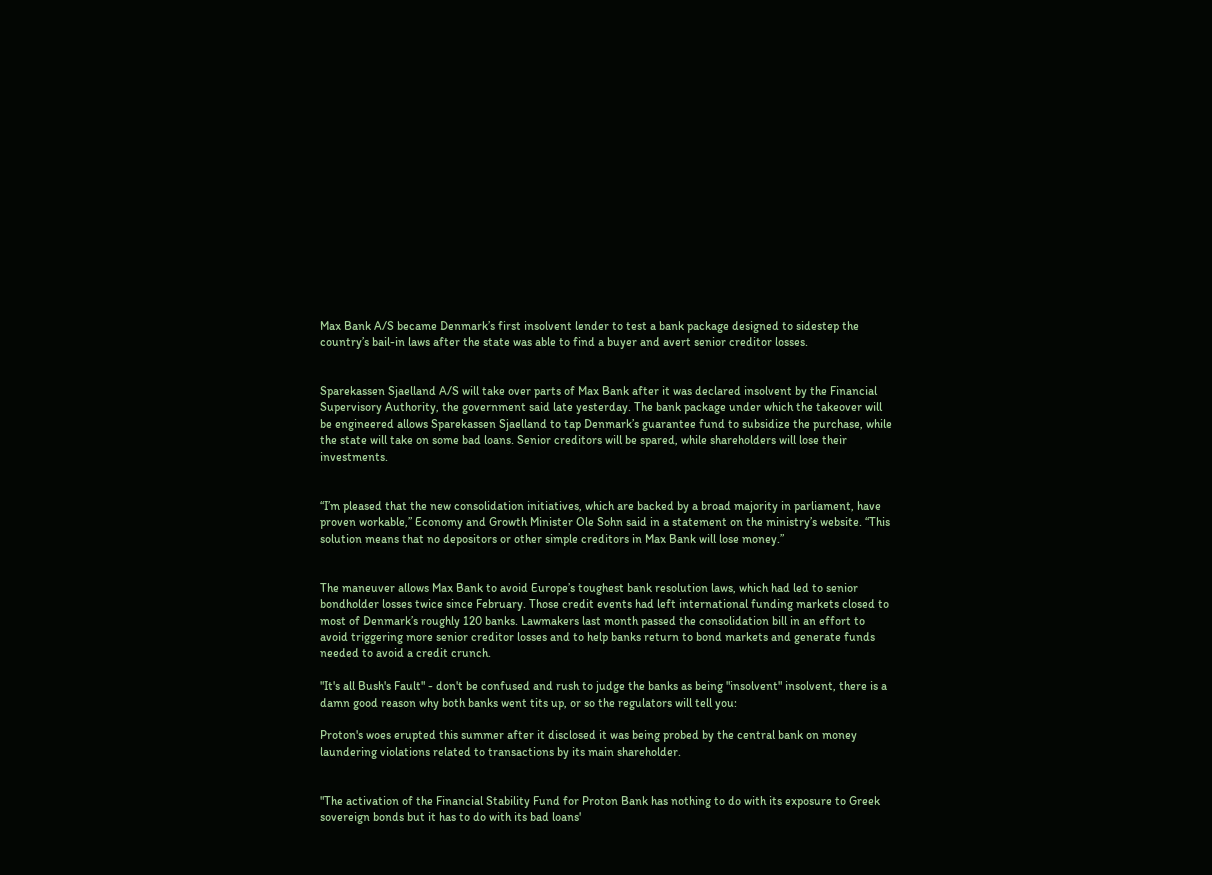Max Bank A/S became Denmark’s first insolvent lender to test a bank package designed to sidestep the country’s bail-in laws after the state was able to find a buyer and avert senior creditor losses.


Sparekassen Sjaelland A/S will take over parts of Max Bank after it was declared insolvent by the Financial Supervisory Authority, the government said late yesterday. The bank package under which the takeover will be engineered allows Sparekassen Sjaelland to tap Denmark’s guarantee fund to subsidize the purchase, while the state will take on some bad loans. Senior creditors will be spared, while shareholders will lose their investments.


“I’m pleased that the new consolidation initiatives, which are backed by a broad majority in parliament, have proven workable,” Economy and Growth Minister Ole Sohn said in a statement on the ministry’s website. “This solution means that no depositors or other simple creditors in Max Bank will lose money.”


The maneuver allows Max Bank to avoid Europe’s toughest bank resolution laws, which had led to senior bondholder losses twice since February. Those credit events had left international funding markets closed to most of Denmark’s roughly 120 banks. Lawmakers last month passed the consolidation bill in an effort to avoid triggering more senior creditor losses and to help banks return to bond markets and generate funds needed to avoid a credit crunch.

"It's all Bush's Fault" - don't be confused and rush to judge the banks as being "insolvent" insolvent, there is a damn good reason why both banks went tits up, or so the regulators will tell you:

Proton's woes erupted this summer after it disclosed it was being probed by the central bank on money laundering violations related to transactions by its main shareholder.


"The activation of the Financial Stability Fund for Proton Bank has nothing to do with its exposure to Greek sovereign bonds but it has to do with its bad loans'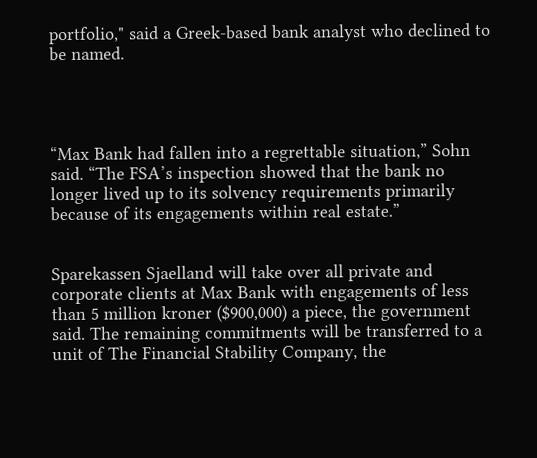portfolio," said a Greek-based bank analyst who declined to be named.




“Max Bank had fallen into a regrettable situation,” Sohn said. “The FSA’s inspection showed that the bank no longer lived up to its solvency requirements primarily because of its engagements within real estate.”


Sparekassen Sjaelland will take over all private and corporate clients at Max Bank with engagements of less than 5 million kroner ($900,000) a piece, the government said. The remaining commitments will be transferred to a unit of The Financial Stability Company, the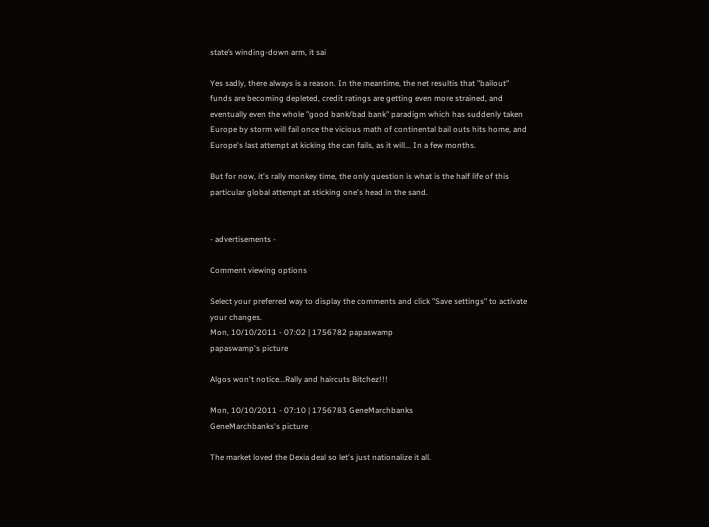state’s winding-down arm, it sai

Yes sadly, there always is a reason. In the meantime, the net resultis that "bailout" funds are becoming depleted, credit ratings are getting even more strained, and eventually even the whole "good bank/bad bank" paradigm which has suddenly taken Europe by storm will fail once the vicious math of continental bail outs hits home, and Europe's last attempt at kicking the can fails, as it will... In a few months.

But for now, it's rally monkey time, the only question is what is the half life of this particular global attempt at sticking one's head in the sand.


- advertisements -

Comment viewing options

Select your preferred way to display the comments and click "Save settings" to activate your changes.
Mon, 10/10/2011 - 07:02 | 1756782 papaswamp
papaswamp's picture

Algos won't notice...Rally and haircuts Bitchez!!!

Mon, 10/10/2011 - 07:10 | 1756783 GeneMarchbanks
GeneMarchbanks's picture

The market loved the Dexia deal so let's just nationalize it all.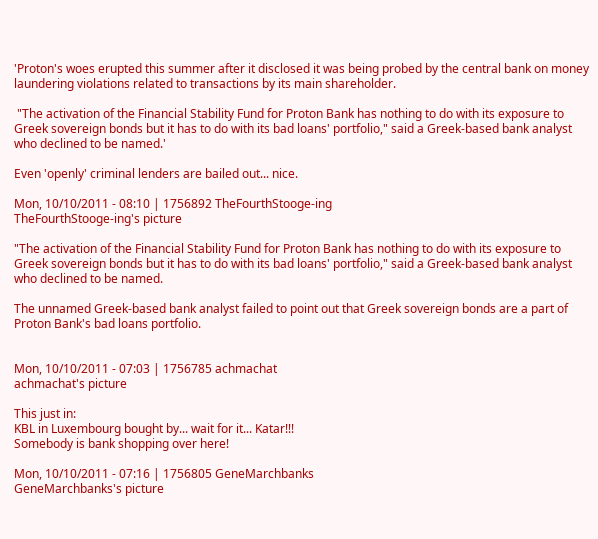'Proton's woes erupted this summer after it disclosed it was being probed by the central bank on money laundering violations related to transactions by its main shareholder.

 "The activation of the Financial Stability Fund for Proton Bank has nothing to do with its exposure to Greek sovereign bonds but it has to do with its bad loans' portfolio," said a Greek-based bank analyst who declined to be named.'

Even 'openly' criminal lenders are bailed out... nice.

Mon, 10/10/2011 - 08:10 | 1756892 TheFourthStooge-ing
TheFourthStooge-ing's picture

"The activation of the Financial Stability Fund for Proton Bank has nothing to do with its exposure to Greek sovereign bonds but it has to do with its bad loans' portfolio," said a Greek-based bank analyst who declined to be named.

The unnamed Greek-based bank analyst failed to point out that Greek sovereign bonds are a part of Proton Bank's bad loans portfolio.


Mon, 10/10/2011 - 07:03 | 1756785 achmachat
achmachat's picture

This just in:
KBL in Luxembourg bought by... wait for it... Katar!!!
Somebody is bank shopping over here!

Mon, 10/10/2011 - 07:16 | 1756805 GeneMarchbanks
GeneMarchbanks's picture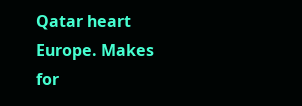Qatar heart Europe. Makes for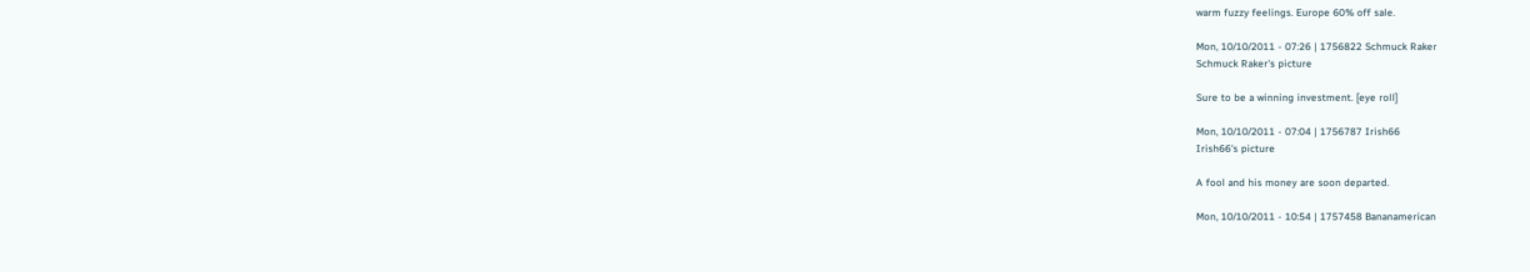warm fuzzy feelings. Europe 60% off sale.

Mon, 10/10/2011 - 07:26 | 1756822 Schmuck Raker
Schmuck Raker's picture

Sure to be a winning investment. [eye roll]

Mon, 10/10/2011 - 07:04 | 1756787 Irish66
Irish66's picture

A fool and his money are soon departed.

Mon, 10/10/2011 - 10:54 | 1757458 Bananamerican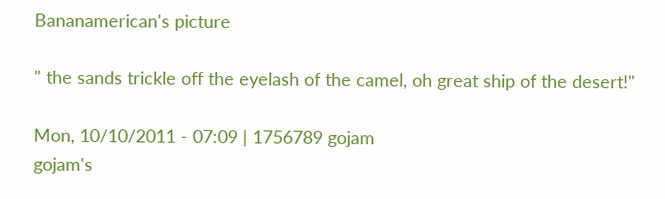Bananamerican's picture

" the sands trickle off the eyelash of the camel, oh great ship of the desert!"

Mon, 10/10/2011 - 07:09 | 1756789 gojam
gojam's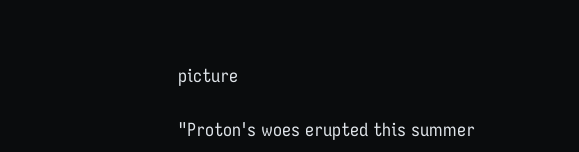picture

"Proton's woes erupted this summer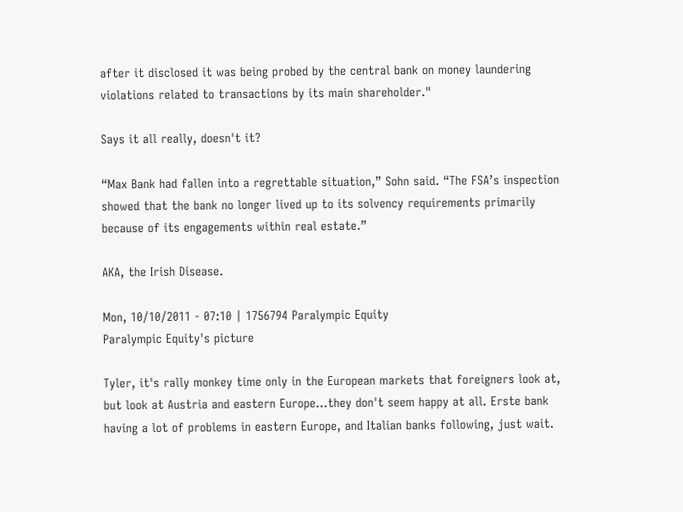after it disclosed it was being probed by the central bank on money laundering violations related to transactions by its main shareholder."

Says it all really, doesn't it?

“Max Bank had fallen into a regrettable situation,” Sohn said. “The FSA’s inspection showed that the bank no longer lived up to its solvency requirements primarily because of its engagements within real estate.”

AKA, the Irish Disease.

Mon, 10/10/2011 - 07:10 | 1756794 Paralympic Equity
Paralympic Equity's picture

Tyler, it's rally monkey time only in the European markets that foreigners look at, but look at Austria and eastern Europe...they don't seem happy at all. Erste bank having a lot of problems in eastern Europe, and Italian banks following, just wait.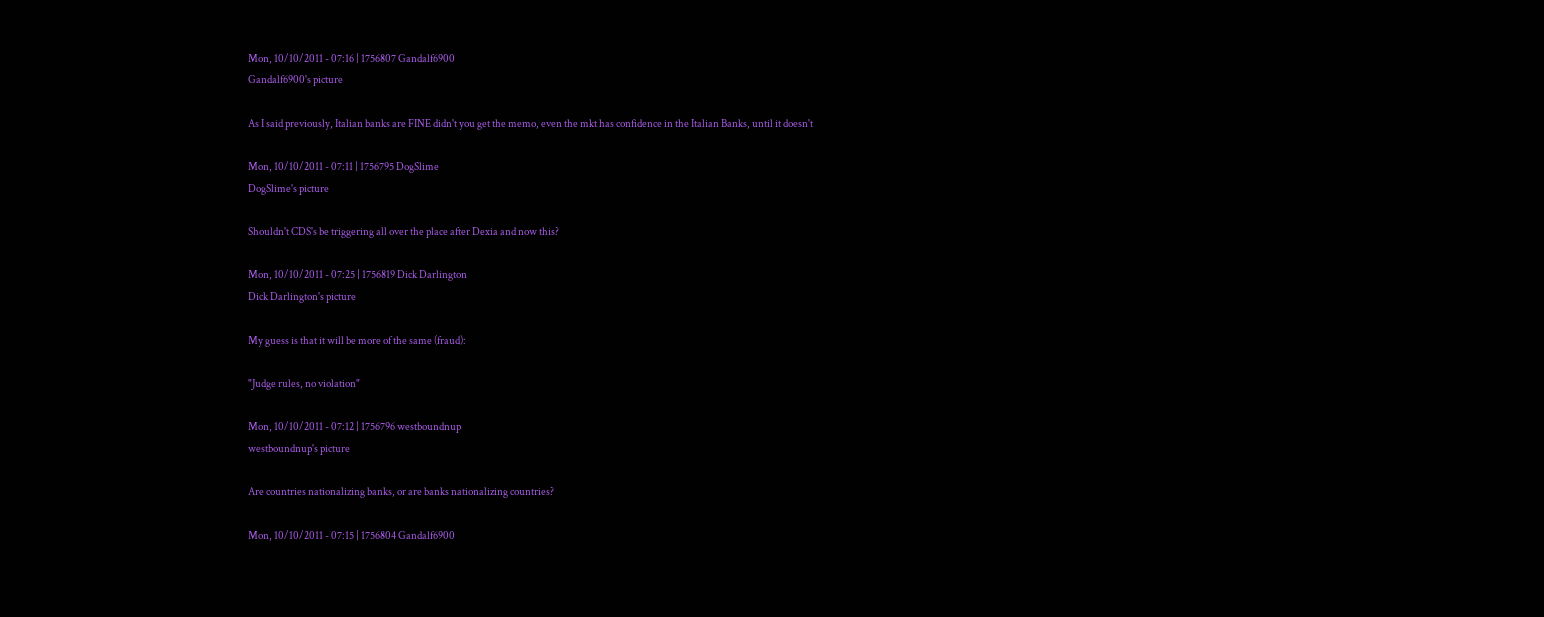Mon, 10/10/2011 - 07:16 | 1756807 Gandalf6900
Gandalf6900's picture

As I said previously, Italian banks are FINE didn't you get the memo, even the mkt has confidence in the Italian Banks, until it doesn't

Mon, 10/10/2011 - 07:11 | 1756795 DogSlime
DogSlime's picture

Shouldn't CDS's be triggering all over the place after Dexia and now this?

Mon, 10/10/2011 - 07:25 | 1756819 Dick Darlington
Dick Darlington's picture

My guess is that it will be more of the same (fraud):

"Judge rules, no violation"

Mon, 10/10/2011 - 07:12 | 1756796 westboundnup
westboundnup's picture

Are countries nationalizing banks, or are banks nationalizing countries?

Mon, 10/10/2011 - 07:15 | 1756804 Gandalf6900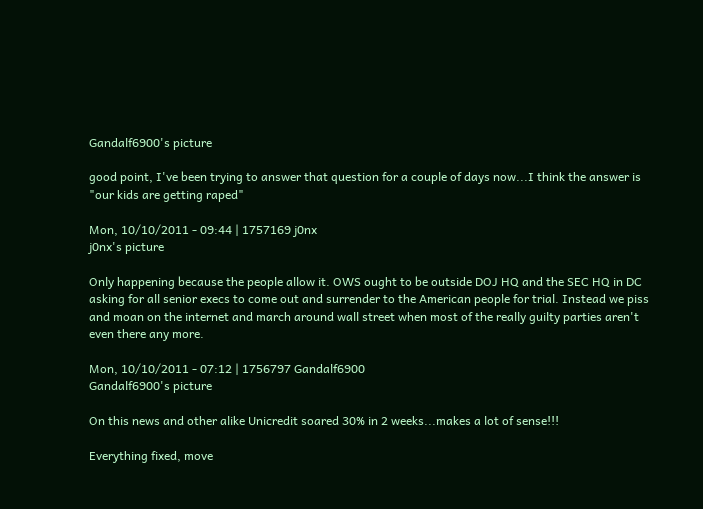Gandalf6900's picture

good point, I've been trying to answer that question for a couple of days now...I think the answer is "our kids are getting raped"

Mon, 10/10/2011 - 09:44 | 1757169 j0nx
j0nx's picture

Only happening because the people allow it. OWS ought to be outside DOJ HQ and the SEC HQ in DC asking for all senior execs to come out and surrender to the American people for trial. Instead we piss and moan on the internet and march around wall street when most of the really guilty parties aren't even there any more.

Mon, 10/10/2011 - 07:12 | 1756797 Gandalf6900
Gandalf6900's picture

On this news and other alike Unicredit soared 30% in 2 weeks...makes a lot of sense!!!

Everything fixed, move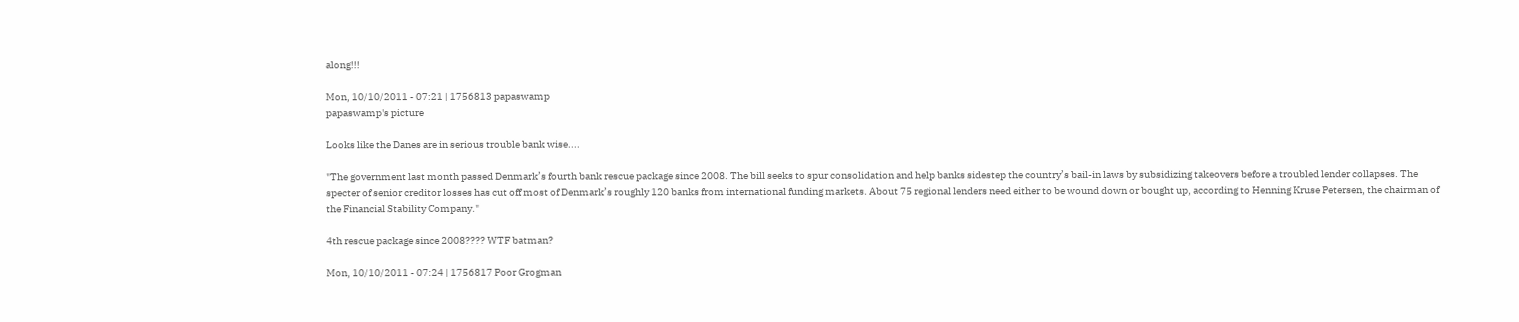along!!!

Mon, 10/10/2011 - 07:21 | 1756813 papaswamp
papaswamp's picture

Looks like the Danes are in serious trouble bank wise....

"The government last month passed Denmark’s fourth bank rescue package since 2008. The bill seeks to spur consolidation and help banks sidestep the country’s bail-in laws by subsidizing takeovers before a troubled lender collapses. The specter of senior creditor losses has cut off most of Denmark’s roughly 120 banks from international funding markets. About 75 regional lenders need either to be wound down or bought up, according to Henning Kruse Petersen, the chairman of the Financial Stability Company."

4th rescue package since 2008???? WTF batman?

Mon, 10/10/2011 - 07:24 | 1756817 Poor Grogman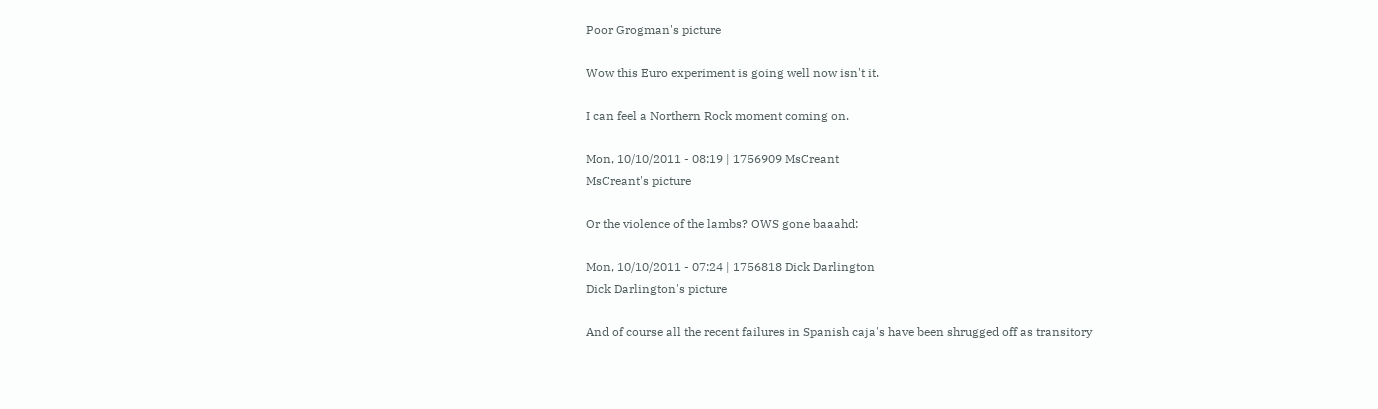Poor Grogman's picture

Wow this Euro experiment is going well now isn't it.

I can feel a Northern Rock moment coming on.

Mon, 10/10/2011 - 08:19 | 1756909 MsCreant
MsCreant's picture

Or the violence of the lambs? OWS gone baaahd:

Mon, 10/10/2011 - 07:24 | 1756818 Dick Darlington
Dick Darlington's picture

And of course all the recent failures in Spanish caja's have been shrugged off as transitory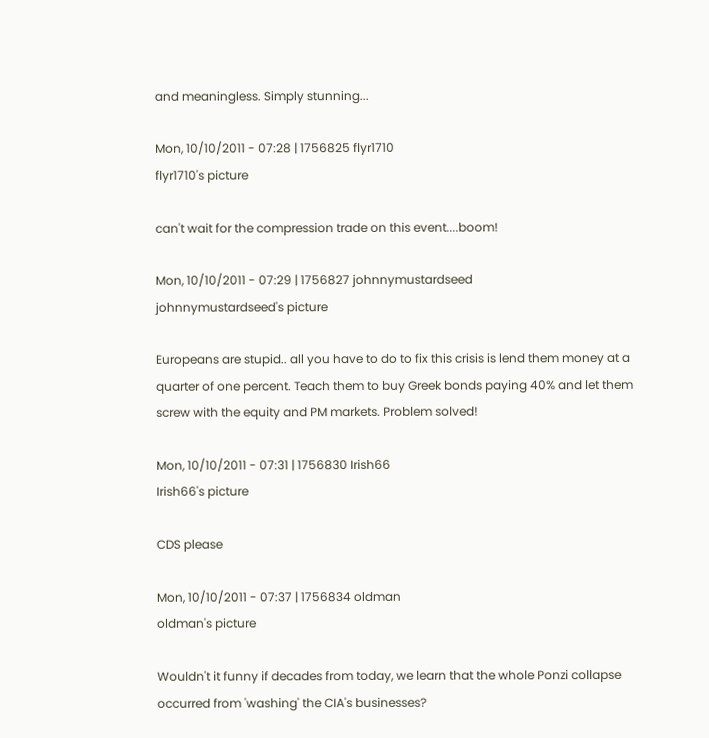and meaningless. Simply stunning...

Mon, 10/10/2011 - 07:28 | 1756825 flyr1710
flyr1710's picture

can't wait for the compression trade on this event....boom!

Mon, 10/10/2011 - 07:29 | 1756827 johnnymustardseed
johnnymustardseed's picture

Europeans are stupid.. all you have to do to fix this crisis is lend them money at a quarter of one percent. Teach them to buy Greek bonds paying 40% and let them screw with the equity and PM markets. Problem solved!

Mon, 10/10/2011 - 07:31 | 1756830 Irish66
Irish66's picture

CDS please

Mon, 10/10/2011 - 07:37 | 1756834 oldman
oldman's picture

Wouldn't it funny if decades from today, we learn that the whole Ponzi collapse occurred from 'washing' the CIA's businesses?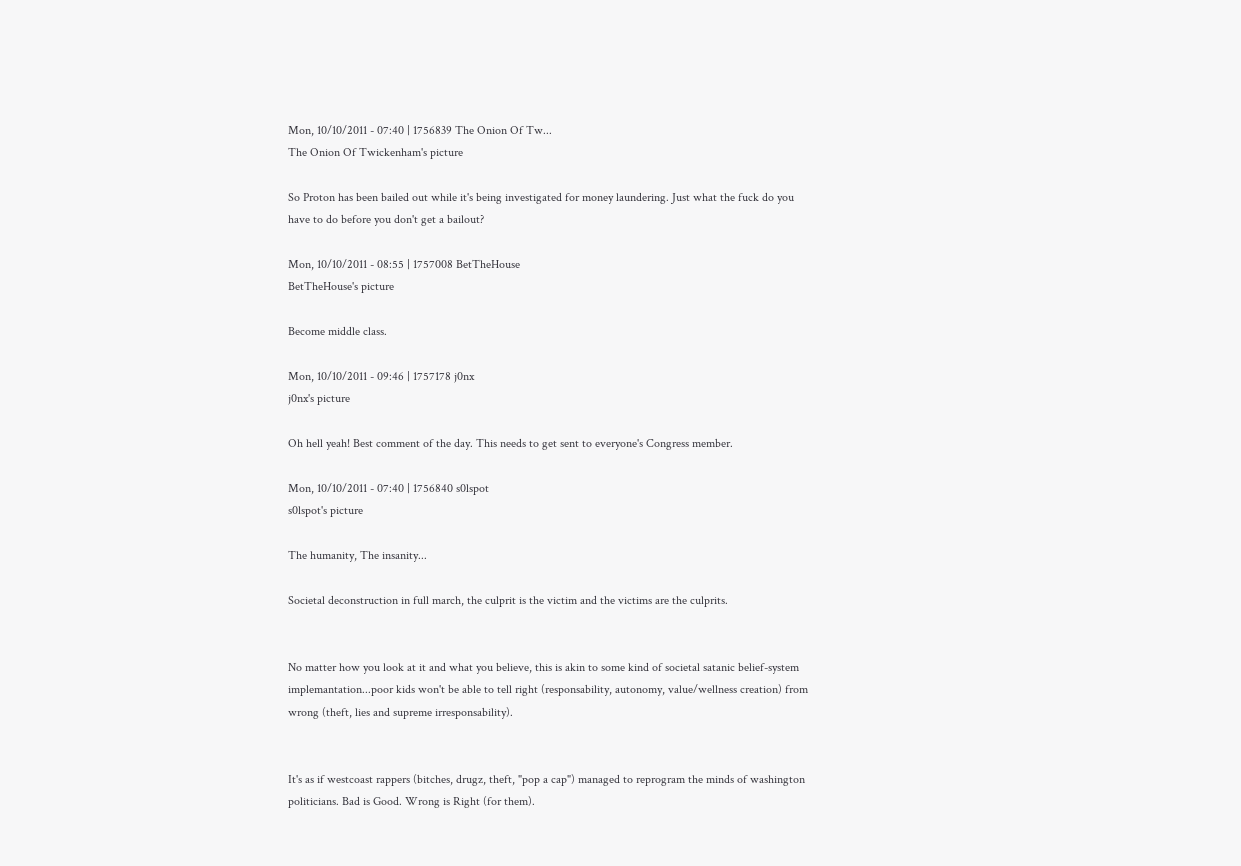Mon, 10/10/2011 - 07:40 | 1756839 The Onion Of Tw...
The Onion Of Twickenham's picture

So Proton has been bailed out while it's being investigated for money laundering. Just what the fuck do you have to do before you don't get a bailout?

Mon, 10/10/2011 - 08:55 | 1757008 BetTheHouse
BetTheHouse's picture

Become middle class.

Mon, 10/10/2011 - 09:46 | 1757178 j0nx
j0nx's picture

Oh hell yeah! Best comment of the day. This needs to get sent to everyone's Congress member.

Mon, 10/10/2011 - 07:40 | 1756840 s0lspot
s0lspot's picture

The humanity, The insanity...

Societal deconstruction in full march, the culprit is the victim and the victims are the culprits.


No matter how you look at it and what you believe, this is akin to some kind of societal satanic belief-system implemantation...poor kids won't be able to tell right (responsability, autonomy, value/wellness creation) from wrong (theft, lies and supreme irresponsability).


It's as if westcoast rappers (bitches, drugz, theft, "pop a cap") managed to reprogram the minds of washington politicians. Bad is Good. Wrong is Right (for them).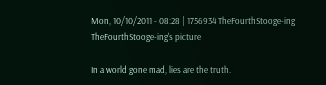Mon, 10/10/2011 - 08:28 | 1756934 TheFourthStooge-ing
TheFourthStooge-ing's picture

In a world gone mad, lies are the truth.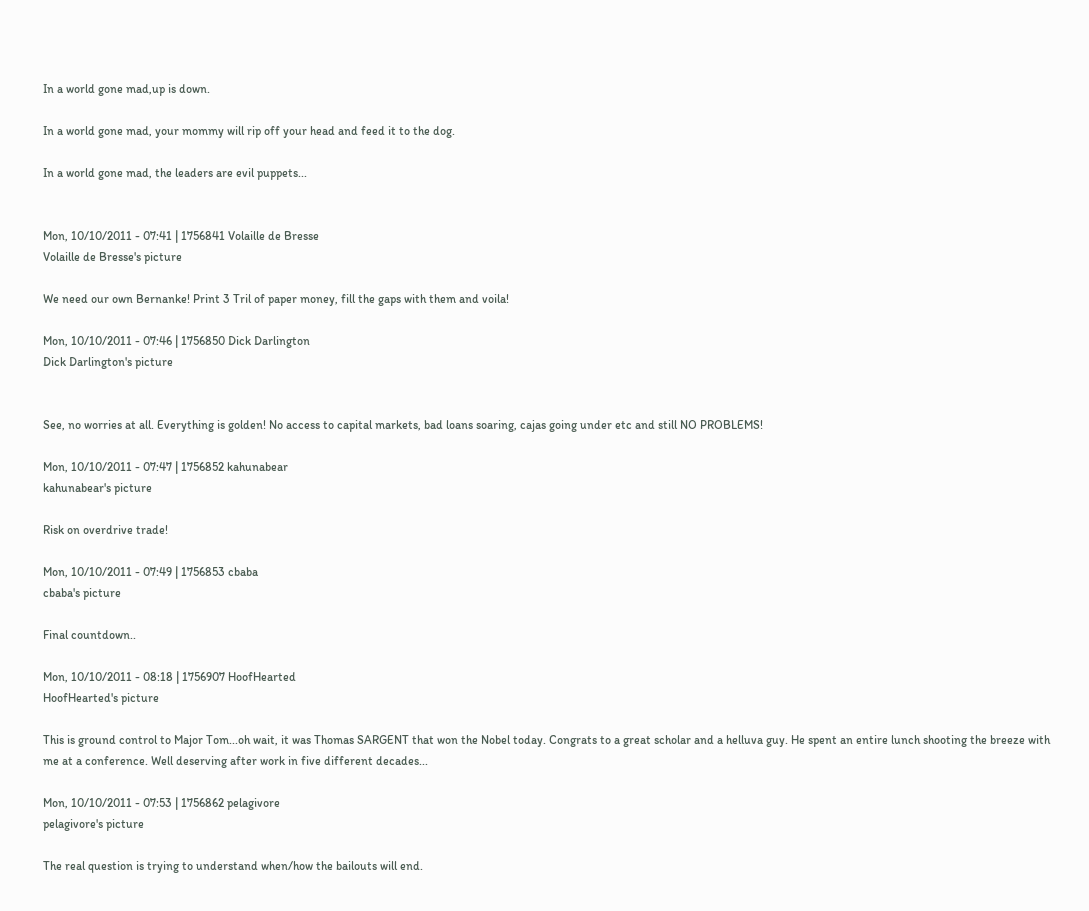In a world gone mad,up is down.

In a world gone mad, your mommy will rip off your head and feed it to the dog.

In a world gone mad, the leaders are evil puppets...


Mon, 10/10/2011 - 07:41 | 1756841 Volaille de Bresse
Volaille de Bresse's picture

We need our own Bernanke! Print 3 Tril of paper money, fill the gaps with them and voila!

Mon, 10/10/2011 - 07:46 | 1756850 Dick Darlington
Dick Darlington's picture


See, no worries at all. Everything is golden! No access to capital markets, bad loans soaring, cajas going under etc and still NO PROBLEMS!

Mon, 10/10/2011 - 07:47 | 1756852 kahunabear
kahunabear's picture

Risk on overdrive trade!

Mon, 10/10/2011 - 07:49 | 1756853 cbaba
cbaba's picture

Final countdown..

Mon, 10/10/2011 - 08:18 | 1756907 HoofHearted
HoofHearted's picture

This is ground control to Major Tom...oh wait, it was Thomas SARGENT that won the Nobel today. Congrats to a great scholar and a helluva guy. He spent an entire lunch shooting the breeze with me at a conference. Well deserving after work in five different decades...

Mon, 10/10/2011 - 07:53 | 1756862 pelagivore
pelagivore's picture

The real question is trying to understand when/how the bailouts will end.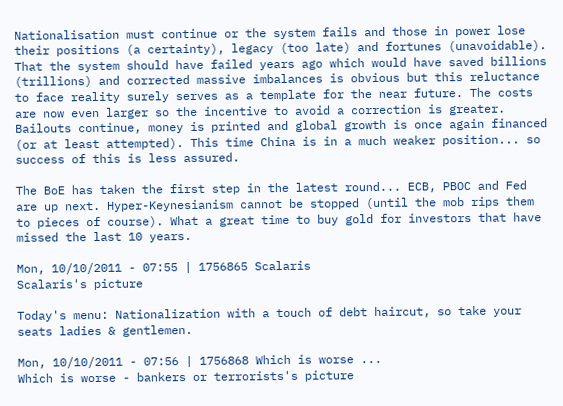Nationalisation must continue or the system fails and those in power lose their positions (a certainty), legacy (too late) and fortunes (unavoidable). That the system should have failed years ago which would have saved billions (trillions) and corrected massive imbalances is obvious but this reluctance to face reality surely serves as a template for the near future. The costs are now even larger so the incentive to avoid a correction is greater. Bailouts continue, money is printed and global growth is once again financed (or at least attempted). This time China is in a much weaker position... so success of this is less assured.

The BoE has taken the first step in the latest round... ECB, PBOC and Fed are up next. Hyper-Keynesianism cannot be stopped (until the mob rips them to pieces of course). What a great time to buy gold for investors that have missed the last 10 years.

Mon, 10/10/2011 - 07:55 | 1756865 Scalaris
Scalaris's picture

Today's menu: Nationalization with a touch of debt haircut, so take your seats ladies & gentlemen.

Mon, 10/10/2011 - 07:56 | 1756868 Which is worse ...
Which is worse - bankers or terrorists's picture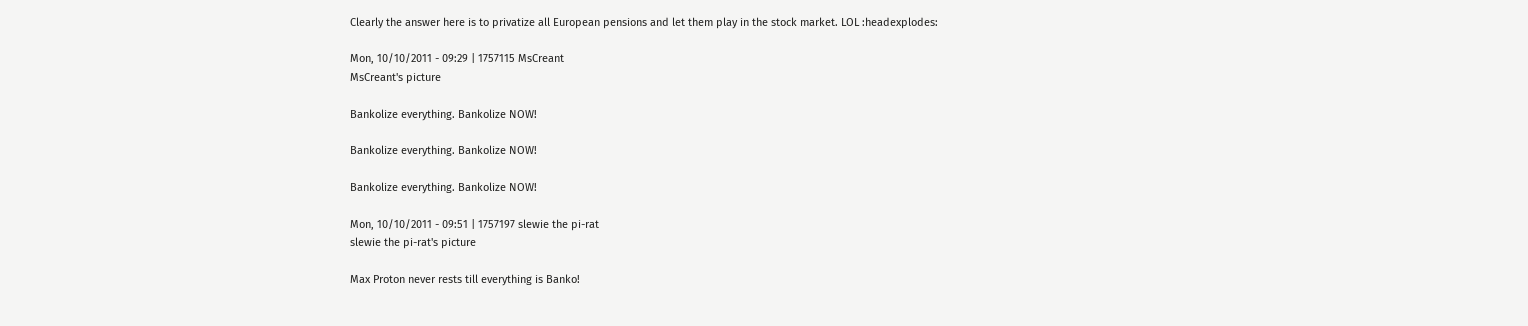Clearly the answer here is to privatize all European pensions and let them play in the stock market. LOL :headexplodes:

Mon, 10/10/2011 - 09:29 | 1757115 MsCreant
MsCreant's picture

Bankolize everything. Bankolize NOW!

Bankolize everything. Bankolize NOW!

Bankolize everything. Bankolize NOW!

Mon, 10/10/2011 - 09:51 | 1757197 slewie the pi-rat
slewie the pi-rat's picture

Max Proton never rests till everything is Banko!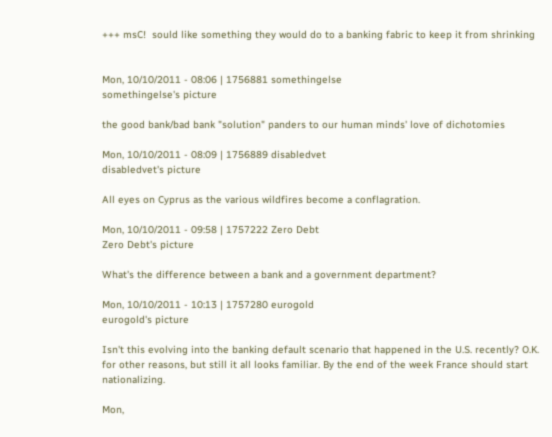+++ msC!  sould like something they would do to a banking fabric to keep it from shrinking


Mon, 10/10/2011 - 08:06 | 1756881 somethingelse
somethingelse's picture

the good bank/bad bank "solution" panders to our human minds' love of dichotomies

Mon, 10/10/2011 - 08:09 | 1756889 disabledvet
disabledvet's picture

All eyes on Cyprus as the various wildfires become a conflagration.

Mon, 10/10/2011 - 09:58 | 1757222 Zero Debt
Zero Debt's picture

What's the difference between a bank and a government department?

Mon, 10/10/2011 - 10:13 | 1757280 eurogold
eurogold's picture

Isn't this evolving into the banking default scenario that happened in the U.S. recently? O.K. for other reasons, but still it all looks familiar. By the end of the week France should start nationalizing.

Mon,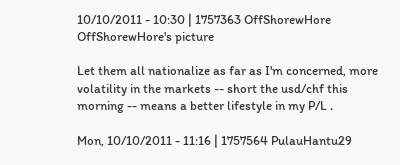10/10/2011 - 10:30 | 1757363 OffShorewHore
OffShorewHore's picture

Let them all nationalize as far as I'm concerned, more volatility in the markets -- short the usd/chf this morning -- means a better lifestyle in my P/L .

Mon, 10/10/2011 - 11:16 | 1757564 PulauHantu29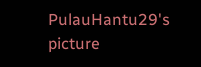PulauHantu29's picture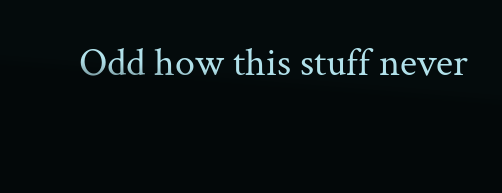Odd how this stuff never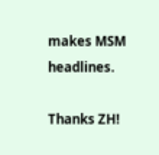makes MSM headlines.

Thanks ZH!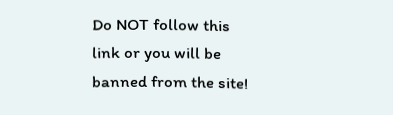Do NOT follow this link or you will be banned from the site!